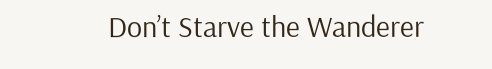Don’t Starve the Wanderer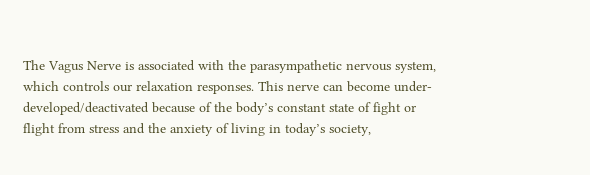The Vagus Nerve is associated with the parasympathetic nervous system, which controls our relaxation responses. This nerve can become under-developed/deactivated because of the body’s constant state of fight or flight from stress and the anxiety of living in today’s society,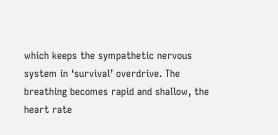which keeps the sympathetic nervous system in ‘survival’ overdrive. The breathing becomes rapid and shallow, the heart rate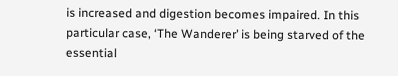is increased and digestion becomes impaired. In this particular case, ‘The Wanderer’ is being starved of the essential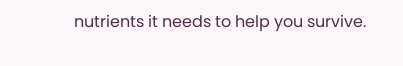nutrients it needs to help you survive.